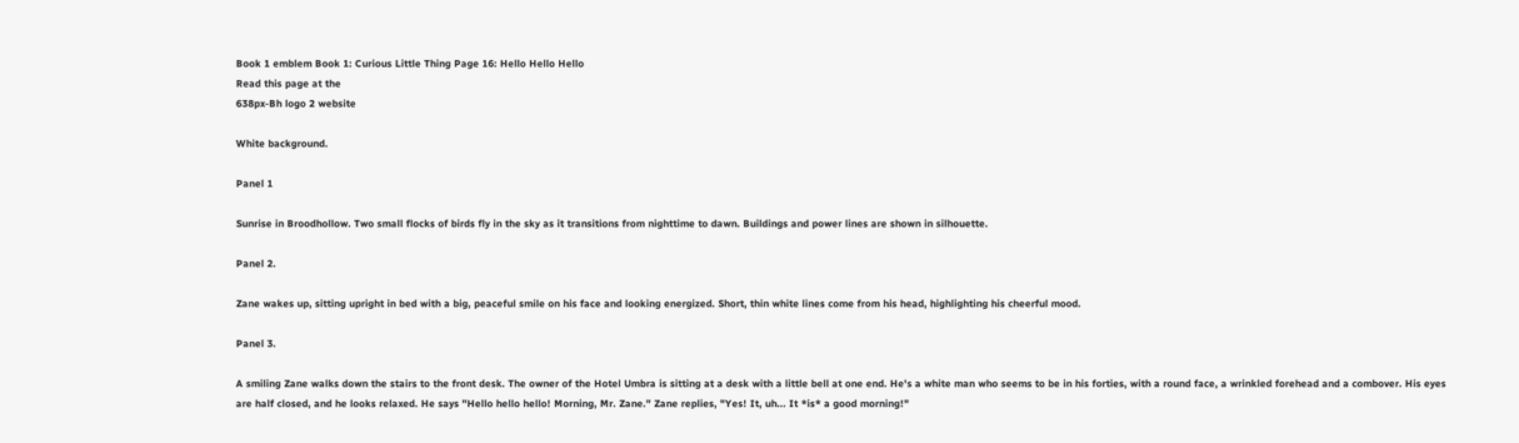Book 1 emblem Book 1: Curious Little Thing Page 16: Hello Hello Hello
Read this page at the
638px-Bh logo 2 website

White background.

Panel 1

Sunrise in Broodhollow. Two small flocks of birds fly in the sky as it transitions from nighttime to dawn. Buildings and power lines are shown in silhouette.

Panel 2.

Zane wakes up, sitting upright in bed with a big, peaceful smile on his face and looking energized. Short, thin white lines come from his head, highlighting his cheerful mood.

Panel 3.

A smiling Zane walks down the stairs to the front desk. The owner of the Hotel Umbra is sitting at a desk with a little bell at one end. He's a white man who seems to be in his forties, with a round face, a wrinkled forehead and a combover. His eyes are half closed, and he looks relaxed. He says "Hello hello hello! Morning, Mr. Zane." Zane replies, "Yes! It, uh... It *is* a good morning!"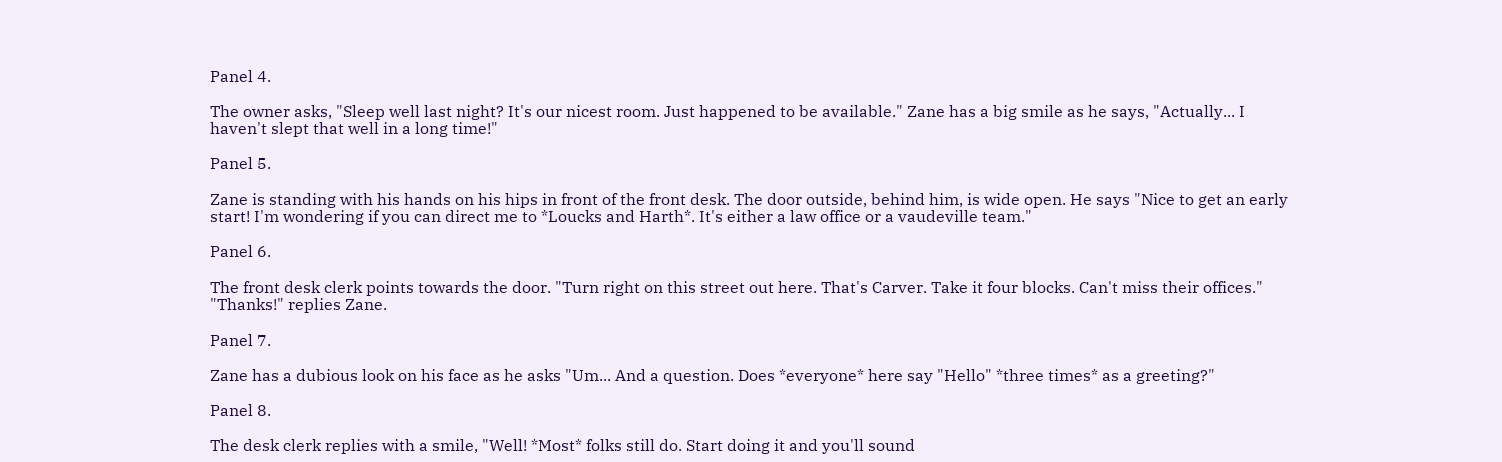Panel 4.

The owner asks, "Sleep well last night? It's our nicest room. Just happened to be available." Zane has a big smile as he says, "Actually... I haven't slept that well in a long time!"

Panel 5.

Zane is standing with his hands on his hips in front of the front desk. The door outside, behind him, is wide open. He says "Nice to get an early start! I'm wondering if you can direct me to *Loucks and Harth*. It's either a law office or a vaudeville team."

Panel 6.

The front desk clerk points towards the door. "Turn right on this street out here. That's Carver. Take it four blocks. Can't miss their offices." "Thanks!" replies Zane.

Panel 7.

Zane has a dubious look on his face as he asks "Um... And a question. Does *everyone* here say "Hello" *three times* as a greeting?"

Panel 8.

The desk clerk replies with a smile, "Well! *Most* folks still do. Start doing it and you'll sound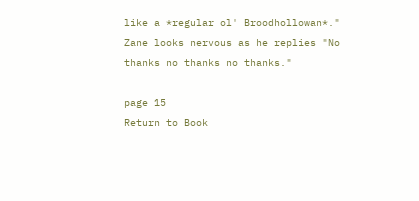like a *regular ol' Broodhollowan*." Zane looks nervous as he replies "No thanks no thanks no thanks."

page 15
Return to Book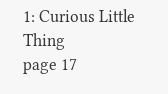1: Curious Little Thing
page 17